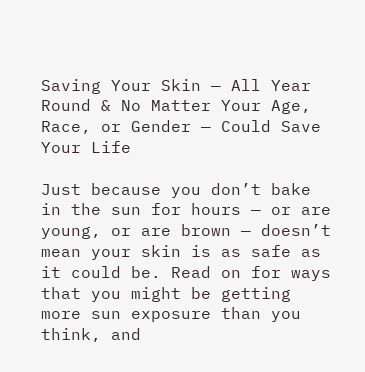Saving Your Skin — All Year Round & No Matter Your Age, Race, or Gender — Could Save Your Life

Just because you don’t bake in the sun for hours — or are young, or are brown — doesn’t mean your skin is as safe as it could be. Read on for ways that you might be getting more sun exposure than you think, and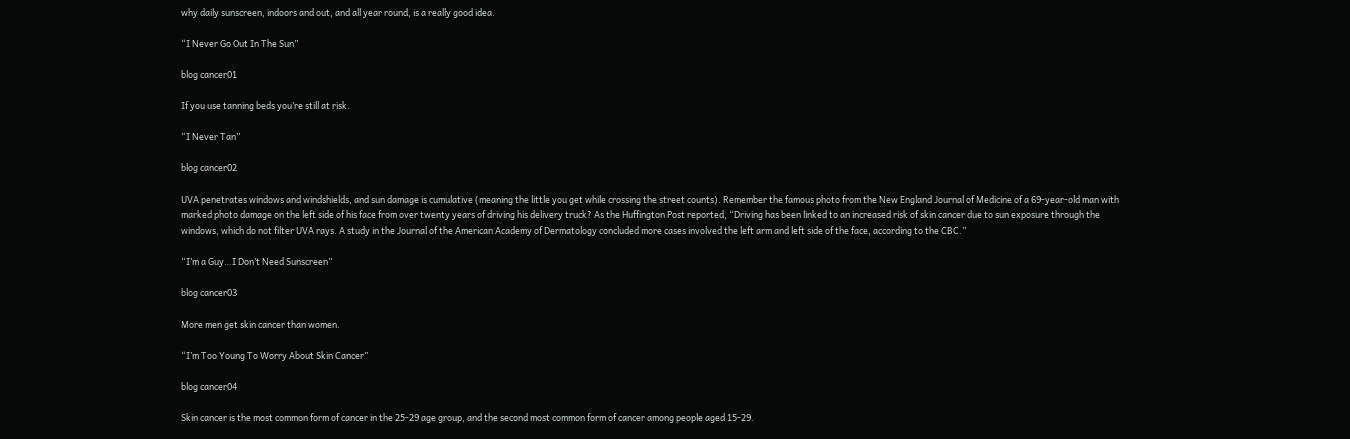why daily sunscreen, indoors and out, and all year round, is a really good idea.

“I Never Go Out In The Sun”

blog cancer01

If you use tanning beds you’re still at risk.

“I Never Tan”

blog cancer02

UVA penetrates windows and windshields, and sun damage is cumulative (meaning the little you get while crossing the street counts). Remember the famous photo from the New England Journal of Medicine of a 69-year-old man with marked photo damage on the left side of his face from over twenty years of driving his delivery truck? As the Huffington Post reported, “Driving has been linked to an increased risk of skin cancer due to sun exposure through the windows, which do not filter UVA rays. A study in the Journal of the American Academy of Dermatology concluded more cases involved the left arm and left side of the face, according to the CBC.”

“I’m a Guy…I Don’t Need Sunscreen”

blog cancer03

More men get skin cancer than women.

“I’m Too Young To Worry About Skin Cancer”

blog cancer04

Skin cancer is the most common form of cancer in the 25-29 age group, and the second most common form of cancer among people aged 15-29.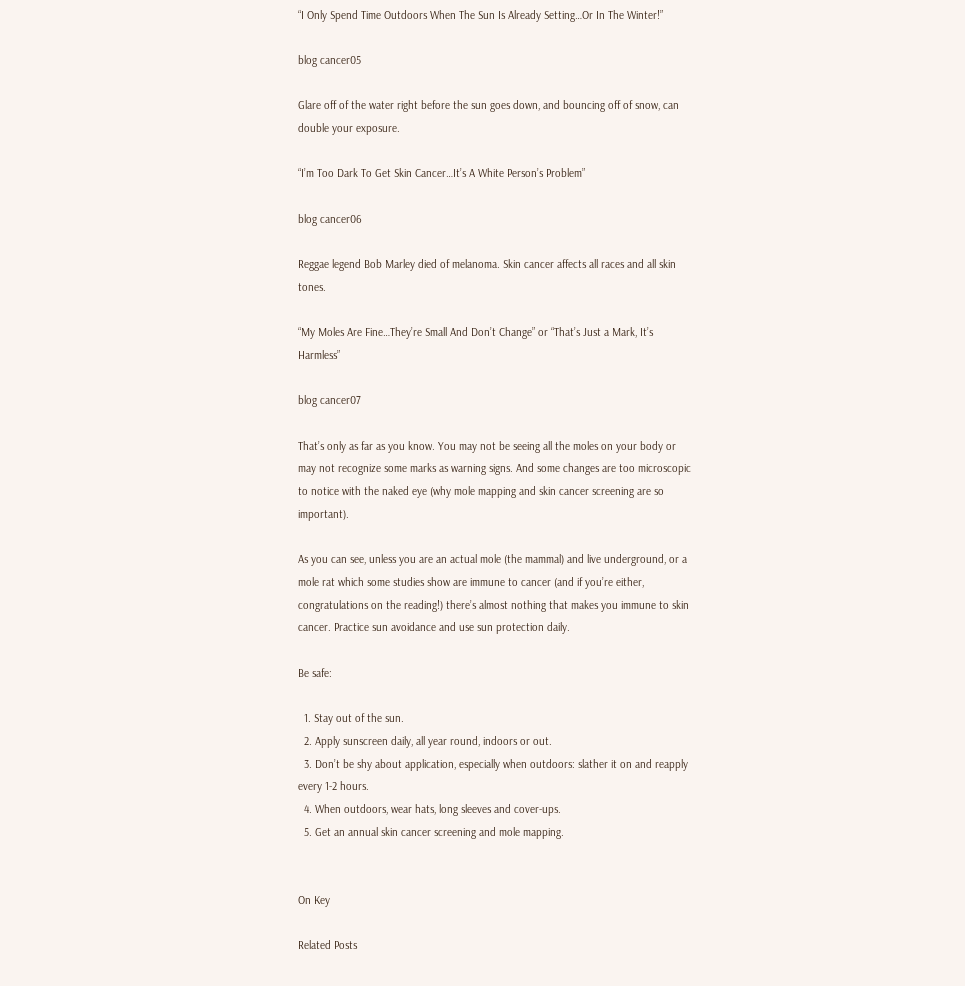“I Only Spend Time Outdoors When The Sun Is Already Setting…Or In The Winter!”

blog cancer05

Glare off of the water right before the sun goes down, and bouncing off of snow, can double your exposure.

“I’m Too Dark To Get Skin Cancer…It’s A White Person’s Problem”

blog cancer06

Reggae legend Bob Marley died of melanoma. Skin cancer affects all races and all skin tones.

“My Moles Are Fine…They’re Small And Don’t Change” or “That’s Just a Mark, It’s Harmless”

blog cancer07

That’s only as far as you know. You may not be seeing all the moles on your body or may not recognize some marks as warning signs. And some changes are too microscopic to notice with the naked eye (why mole mapping and skin cancer screening are so important).

As you can see, unless you are an actual mole (the mammal) and live underground, or a mole rat which some studies show are immune to cancer (and if you’re either, congratulations on the reading!) there’s almost nothing that makes you immune to skin cancer. Practice sun avoidance and use sun protection daily.

Be safe:

  1. Stay out of the sun.
  2. Apply sunscreen daily, all year round, indoors or out.
  3. Don’t be shy about application, especially when outdoors: slather it on and reapply every 1-2 hours.
  4. When outdoors, wear hats, long sleeves and cover-ups.
  5. Get an annual skin cancer screening and mole mapping.


On Key

Related Posts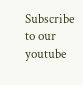Subscribe to our youtube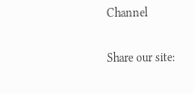Channel

Share our site: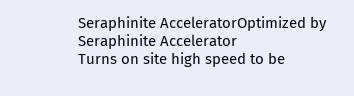Seraphinite AcceleratorOptimized by Seraphinite Accelerator
Turns on site high speed to be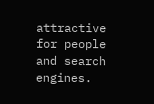attractive for people and search engines.